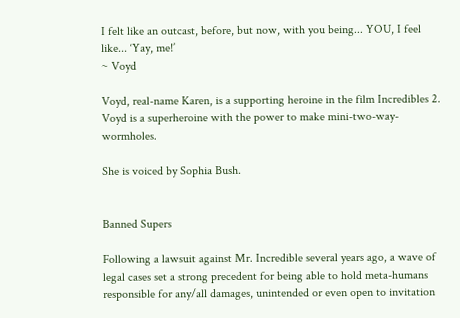I felt like an outcast, before, but now, with you being... YOU, I feel like... ‘Yay, me!’
~ Voyd

Voyd, real-name Karen, is a supporting heroine in the film Incredibles 2. Voyd is a superheroine with the power to make mini-two-way-wormholes.

She is voiced by Sophia Bush.


Banned Supers

Following a lawsuit against Mr. Incredible several years ago, a wave of legal cases set a strong precedent for being able to hold meta-humans responsible for any/all damages, unintended or even open to invitation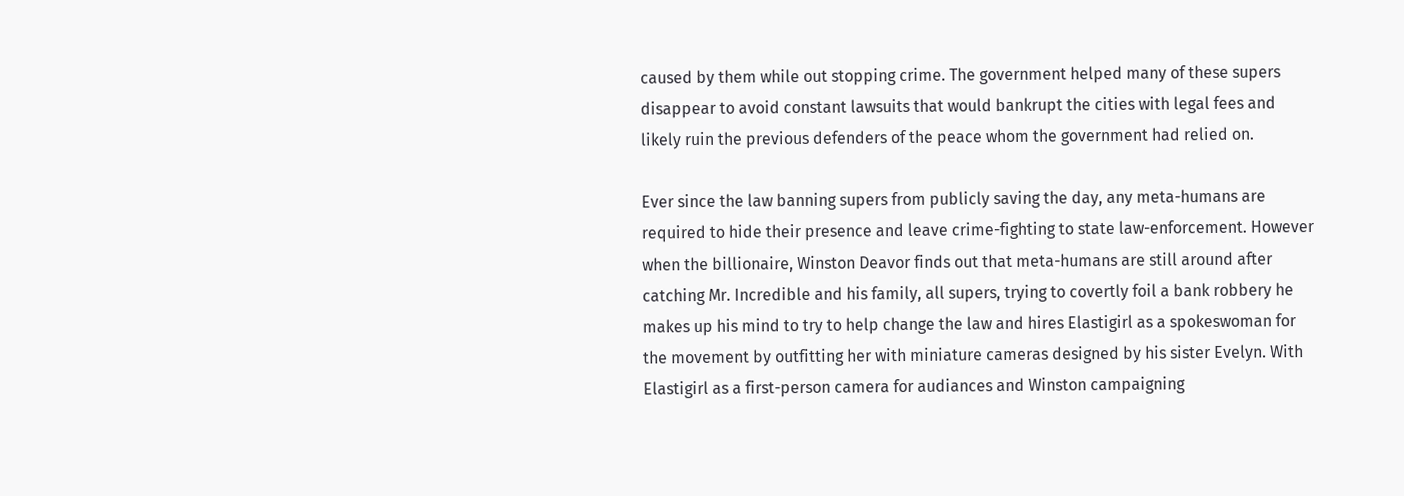caused by them while out stopping crime. The government helped many of these supers disappear to avoid constant lawsuits that would bankrupt the cities with legal fees and likely ruin the previous defenders of the peace whom the government had relied on.

Ever since the law banning supers from publicly saving the day, any meta-humans are required to hide their presence and leave crime-fighting to state law-enforcement. However when the billionaire, Winston Deavor finds out that meta-humans are still around after catching Mr. Incredible and his family, all supers, trying to covertly foil a bank robbery he makes up his mind to try to help change the law and hires Elastigirl as a spokeswoman for the movement by outfitting her with miniature cameras designed by his sister Evelyn. With Elastigirl as a first-person camera for audiances and Winston campaigning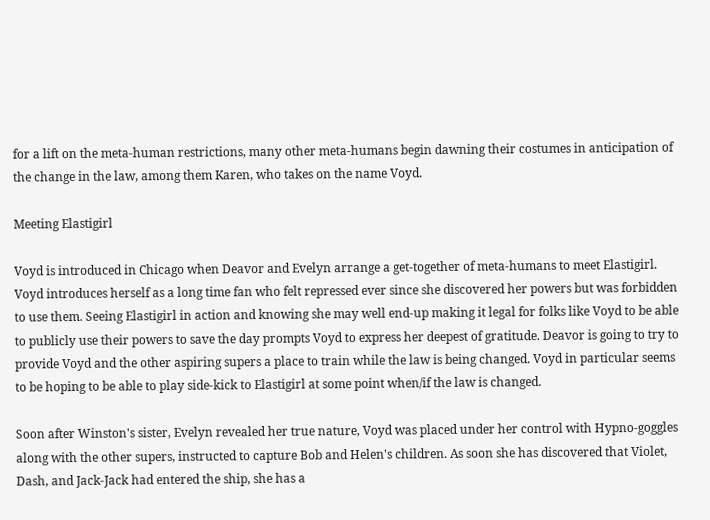for a lift on the meta-human restrictions, many other meta-humans begin dawning their costumes in anticipation of the change in the law, among them Karen, who takes on the name Voyd.

Meeting Elastigirl

Voyd is introduced in Chicago when Deavor and Evelyn arrange a get-together of meta-humans to meet Elastigirl. Voyd introduces herself as a long time fan who felt repressed ever since she discovered her powers but was forbidden to use them. Seeing Elastigirl in action and knowing she may well end-up making it legal for folks like Voyd to be able to publicly use their powers to save the day prompts Voyd to express her deepest of gratitude. Deavor is going to try to provide Voyd and the other aspiring supers a place to train while the law is being changed. Voyd in particular seems to be hoping to be able to play side-kick to Elastigirl at some point when/if the law is changed.

Soon after Winston's sister, Evelyn revealed her true nature, Voyd was placed under her control with Hypno-goggles along with the other supers, instructed to capture Bob and Helen's children. As soon she has discovered that Violet, Dash, and Jack-Jack had entered the ship, she has a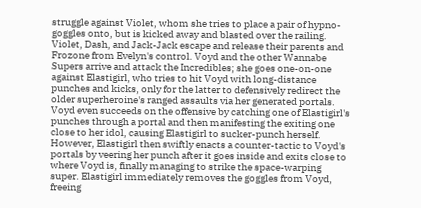struggle against Violet, whom she tries to place a pair of hypno-goggles onto, but is kicked away and blasted over the railing. Violet, Dash, and Jack-Jack escape and release their parents and Frozone from Evelyn's control. Voyd and the other Wannabe Supers arrive and attack the Incredibles; she goes one-on-one against Elastigirl, who tries to hit Voyd with long-distance punches and kicks, only for the latter to defensively redirect the older superheroine's ranged assaults via her generated portals. Voyd even succeeds on the offensive by catching one of Elastigirl's punches through a portal and then manifesting the exiting one close to her idol, causing Elastigirl to sucker-punch herself. However, Elastigirl then swiftly enacts a counter-tactic to Voyd's portals by veering her punch after it goes inside and exits close to where Voyd is, finally managing to strike the space-warping super. Elastigirl immediately removes the goggles from Voyd, freeing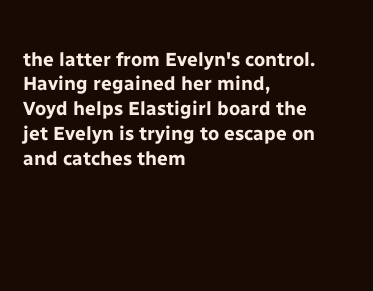the latter from Evelyn's control. Having regained her mind, Voyd helps Elastigirl board the jet Evelyn is trying to escape on and catches them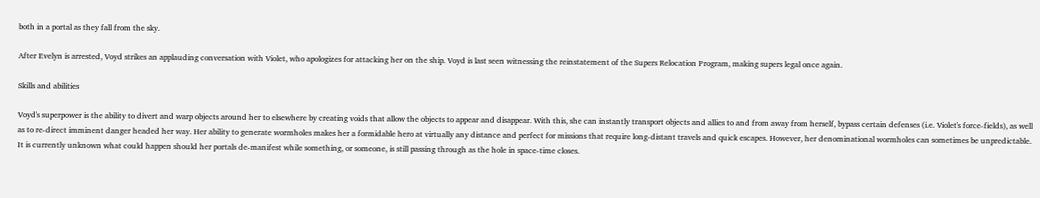both in a portal as they fall from the sky.

After Evelyn is arrested, Voyd strikes an applauding conversation with Violet, who apologizes for attacking her on the ship. Voyd is last seen witnessing the reinstatement of the Supers Relocation Program, making supers legal once again.

Skills and abilities

Voyd's superpower is the ability to divert and warp objects around her to elsewhere by creating voids that allow the objects to appear and disappear. With this, she can instantly transport objects and allies to and from away from herself, bypass certain defenses (i.e. Violet's force-fields), as well as to re-direct imminent danger headed her way. Her ability to generate wormholes makes her a formidable hero at virtually any distance and perfect for missions that require long-distant travels and quick escapes. However, her denominational wormholes can sometimes be unpredictable. It is currently unknown what could happen should her portals de-manifest while something, or someone, is still passing through as the hole in space-time closes.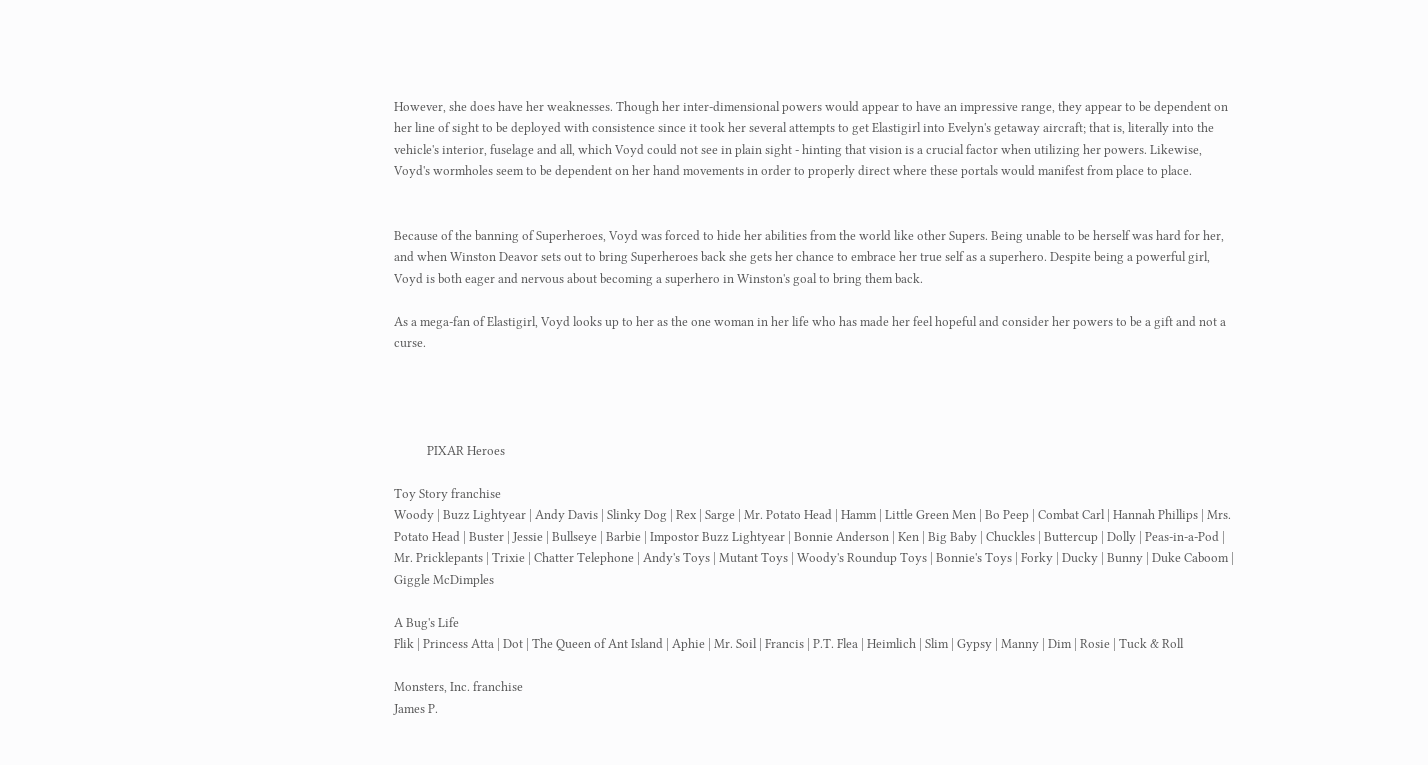However, she does have her weaknesses. Though her inter-dimensional powers would appear to have an impressive range, they appear to be dependent on her line of sight to be deployed with consistence since it took her several attempts to get Elastigirl into Evelyn's getaway aircraft; that is, literally into the vehicle's interior, fuselage and all, which Voyd could not see in plain sight - hinting that vision is a crucial factor when utilizing her powers. Likewise, Voyd's wormholes seem to be dependent on her hand movements in order to properly direct where these portals would manifest from place to place.


Because of the banning of Superheroes, Voyd was forced to hide her abilities from the world like other Supers. Being unable to be herself was hard for her, and when Winston Deavor sets out to bring Superheroes back she gets her chance to embrace her true self as a superhero. Despite being a powerful girl, Voyd is both eager and nervous about becoming a superhero in Winston's goal to bring them back.

As a mega-fan of Elastigirl, Voyd looks up to her as the one woman in her life who has made her feel hopeful and consider her powers to be a gift and not a curse.




           PIXAR Heroes

Toy Story franchise
Woody | Buzz Lightyear | Andy Davis | Slinky Dog | Rex | Sarge | Mr. Potato Head | Hamm | Little Green Men | Bo Peep | Combat Carl | Hannah Phillips | Mrs. Potato Head | Buster | Jessie | Bullseye | Barbie | Impostor Buzz Lightyear | Bonnie Anderson | Ken | Big Baby | Chuckles | Buttercup | Dolly | Peas-in-a-Pod | Mr. Pricklepants | Trixie | Chatter Telephone | Andy's Toys | Mutant Toys | Woody's Roundup Toys | Bonnie's Toys | Forky | Ducky | Bunny | Duke Caboom | Giggle McDimples

A Bug's Life
Flik | Princess Atta | Dot | The Queen of Ant Island | Aphie | Mr. Soil | Francis | P.T. Flea | Heimlich | Slim | Gypsy | Manny | Dim | Rosie | Tuck & Roll

Monsters, Inc. franchise
James P.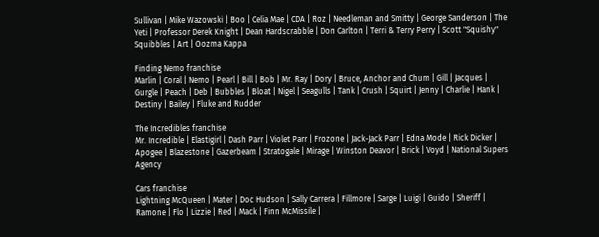Sullivan | Mike Wazowski | Boo | Celia Mae | CDA | Roz | Needleman and Smitty | George Sanderson | The Yeti | Professor Derek Knight | Dean Hardscrabble | Don Carlton | Terri & Terry Perry | Scott "Squishy" Squibbles | Art | Oozma Kappa

Finding Nemo franchise
Marlin | Coral | Nemo | Pearl | Bill | Bob | Mr. Ray | Dory | Bruce, Anchor and Chum | Gill | Jacques | Gurgle | Peach | Deb | Bubbles | Bloat | Nigel | Seagulls | Tank | Crush | Squirt | Jenny | Charlie | Hank | Destiny | Bailey | Fluke and Rudder

The Incredibles franchise
Mr. Incredible | Elastigirl | Dash Parr | Violet Parr | Frozone | Jack-Jack Parr | Edna Mode | Rick Dicker | Apogee | Blazestone | Gazerbeam | Stratogale | Mirage | Winston Deavor | Brick | Voyd | National Supers Agency

Cars franchise
Lightning McQueen | Mater | Doc Hudson | Sally Carrera | Fillmore | Sarge | Luigi | Guido | Sheriff | Ramone | Flo | Lizzie | Red | Mack | Finn McMissile |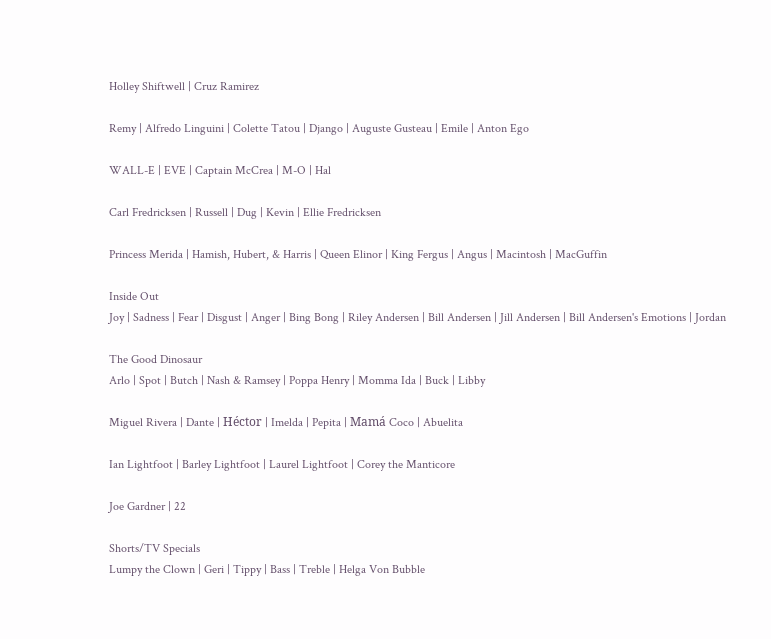Holley Shiftwell | Cruz Ramirez

Remy | Alfredo Linguini | Colette Tatou | Django | Auguste Gusteau | Emile | Anton Ego

WALL-E | EVE | Captain McCrea | M-O | Hal

Carl Fredricksen | Russell | Dug | Kevin | Ellie Fredricksen

Princess Merida | Hamish, Hubert, & Harris | Queen Elinor | King Fergus | Angus | Macintosh | MacGuffin

Inside Out
Joy | Sadness | Fear | Disgust | Anger | Bing Bong | Riley Andersen | Bill Andersen | Jill Andersen | Bill Andersen's Emotions | Jordan

The Good Dinosaur
Arlo | Spot | Butch | Nash & Ramsey | Poppa Henry | Momma Ida | Buck | Libby

Miguel Rivera | Dante | Héctor | Imelda | Pepita | Mamá Coco | Abuelita

Ian Lightfoot | Barley Lightfoot | Laurel Lightfoot | Corey the Manticore

Joe Gardner | 22

Shorts/TV Specials
Lumpy the Clown | Geri | Tippy | Bass | Treble | Helga Von Bubble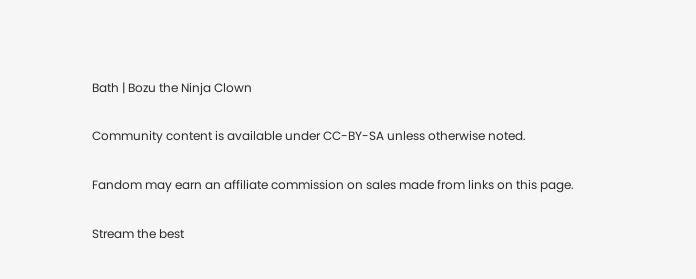Bath | Bozu the Ninja Clown

Community content is available under CC-BY-SA unless otherwise noted.

Fandom may earn an affiliate commission on sales made from links on this page.

Stream the best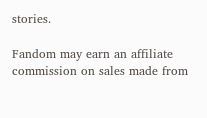stories.

Fandom may earn an affiliate commission on sales made from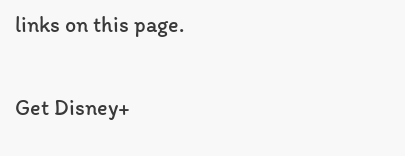links on this page.

Get Disney+